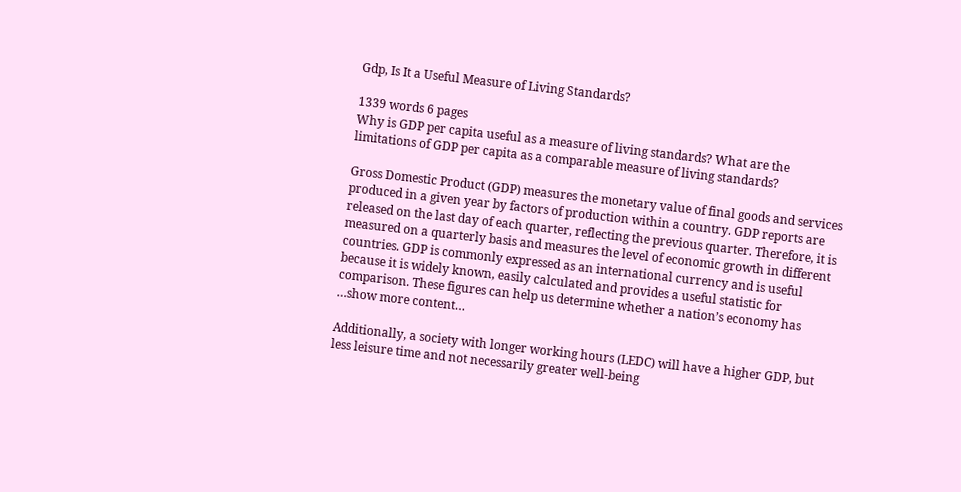Gdp, Is It a Useful Measure of Living Standards?

1339 words 6 pages
Why is GDP per capita useful as a measure of living standards? What are the limitations of GDP per capita as a comparable measure of living standards?

Gross Domestic Product (GDP) measures the monetary value of final goods and services produced in a given year by factors of production within a country. GDP reports are released on the last day of each quarter, reflecting the previous quarter. Therefore, it is measured on a quarterly basis and measures the level of economic growth in different countries. GDP is commonly expressed as an international currency and is useful because it is widely known, easily calculated and provides a useful statistic for comparison. These figures can help us determine whether a nation’s economy has
…show more content…

Additionally, a society with longer working hours (LEDC) will have a higher GDP, but less leisure time and not necessarily greater well-being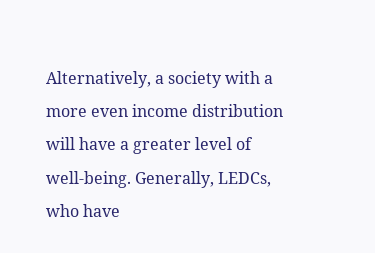Alternatively, a society with a more even income distribution will have a greater level of well-being. Generally, LEDCs, who have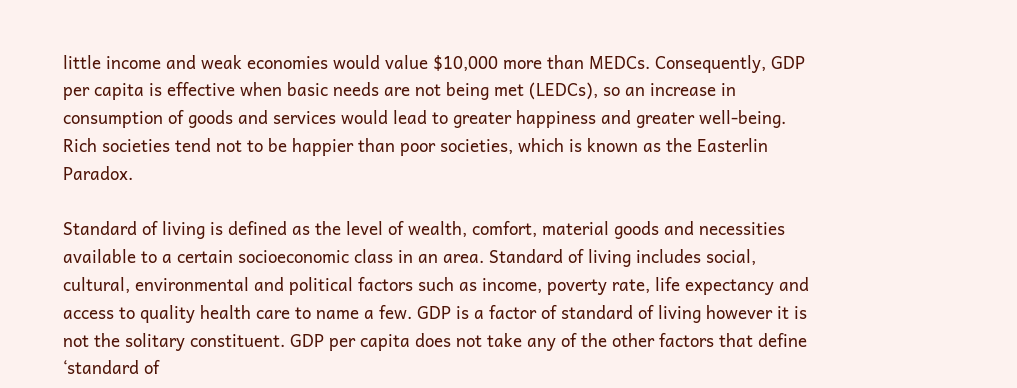little income and weak economies would value $10,000 more than MEDCs. Consequently, GDP per capita is effective when basic needs are not being met (LEDCs), so an increase in consumption of goods and services would lead to greater happiness and greater well-being. Rich societies tend not to be happier than poor societies, which is known as the Easterlin Paradox.

Standard of living is defined as the level of wealth, comfort, material goods and necessities available to a certain socioeconomic class in an area. Standard of living includes social, cultural, environmental and political factors such as income, poverty rate, life expectancy and access to quality health care to name a few. GDP is a factor of standard of living however it is not the solitary constituent. GDP per capita does not take any of the other factors that define ‘standard of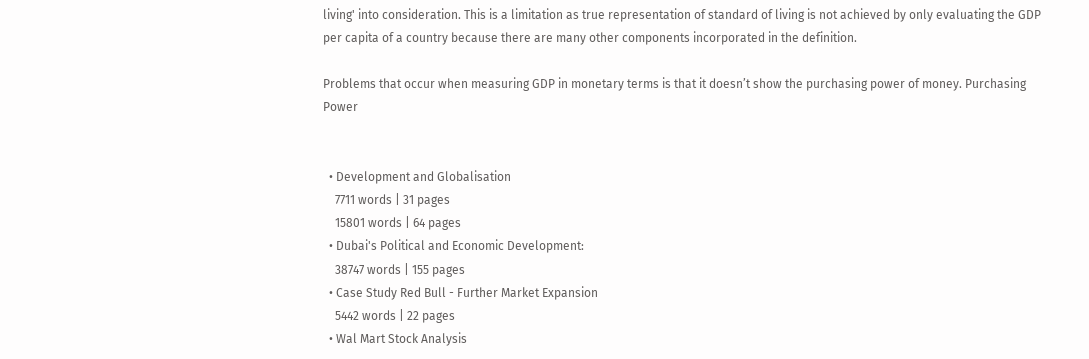living' into consideration. This is a limitation as true representation of standard of living is not achieved by only evaluating the GDP per capita of a country because there are many other components incorporated in the definition.

Problems that occur when measuring GDP in monetary terms is that it doesn’t show the purchasing power of money. Purchasing Power


  • Development and Globalisation
    7711 words | 31 pages
    15801 words | 64 pages
  • Dubai's Political and Economic Development:
    38747 words | 155 pages
  • Case Study Red Bull - Further Market Expansion
    5442 words | 22 pages
  • Wal Mart Stock Analysis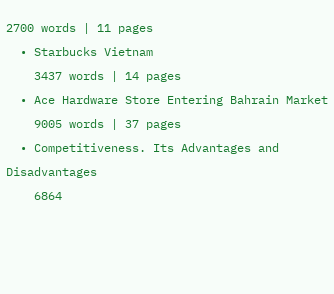2700 words | 11 pages
  • Starbucks Vietnam
    3437 words | 14 pages
  • Ace Hardware Store Entering Bahrain Market
    9005 words | 37 pages
  • Competitiveness. Its Advantages and Disadvantages
    6864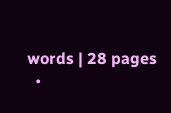words | 28 pages
  •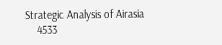Strategic Analysis of Airasia
    4533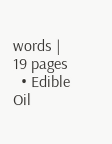words | 19 pages
  • Edible Oil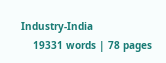Industry-India
    19331 words | 78 pages